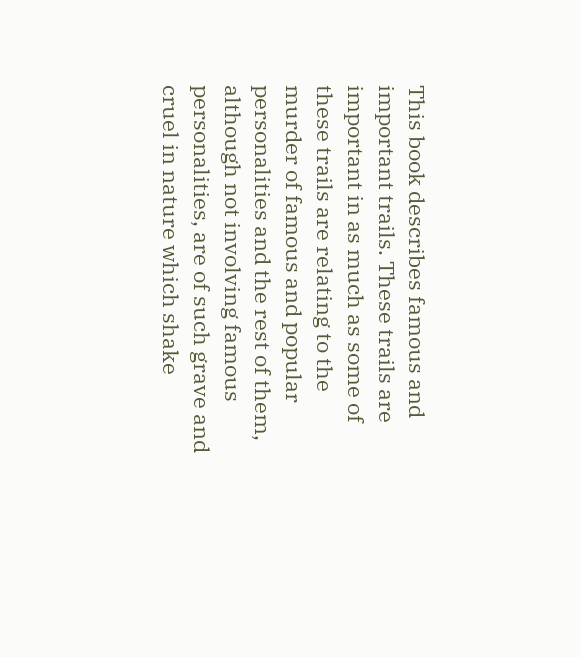This book describes famous and important trails. These trails are important in as much as some of these trails are relating to the murder of famous and popular personalities and the rest of them, although not involving famous personalities, are of such grave and cruel in nature which shake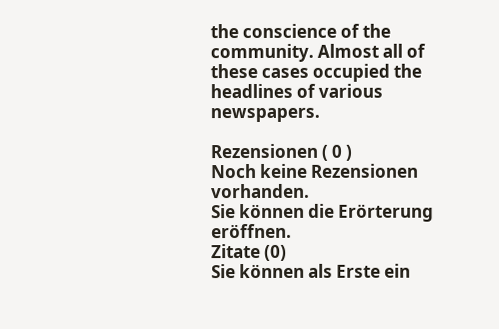the conscience of the community. Almost all of these cases occupied the headlines of various newspapers.

Rezensionen ( 0 )
Noch keine Rezensionen vorhanden.
Sie können die Erörterung eröffnen.
Zitate (0)
Sie können als Erste ein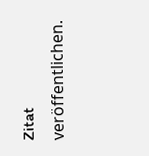Zitat veröffentlichen.